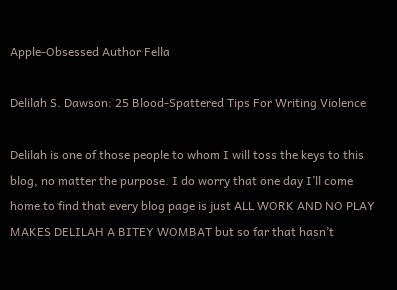Apple-Obsessed Author Fella

Delilah S. Dawson: 25 Blood-Spattered Tips For Writing Violence

Delilah is one of those people to whom I will toss the keys to this blog, no matter the purpose. I do worry that one day I’ll come home to find that every blog page is just ALL WORK AND NO PLAY MAKES DELILAH A BITEY WOMBAT but so far that hasn’t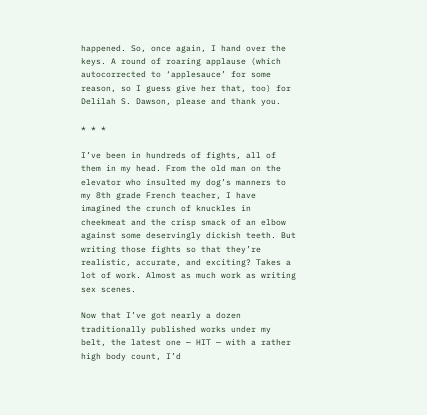happened. So, once again, I hand over the keys. A round of roaring applause (which autocorrected to ‘applesauce’ for some reason, so I guess give her that, too) for Delilah S. Dawson, please and thank you.

* * *

I’ve been in hundreds of fights, all of them in my head. From the old man on the elevator who insulted my dog’s manners to my 8th grade French teacher, I have imagined the crunch of knuckles in cheekmeat and the crisp smack of an elbow against some deservingly dickish teeth. But writing those fights so that they’re realistic, accurate, and exciting? Takes a lot of work. Almost as much work as writing sex scenes.

Now that I’ve got nearly a dozen traditionally published works under my belt, the latest one — HIT — with a rather high body count, I’d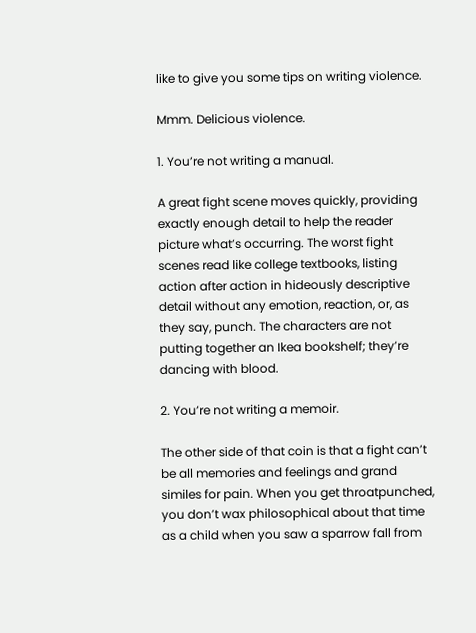like to give you some tips on writing violence.

Mmm. Delicious violence.

1. You’re not writing a manual.

A great fight scene moves quickly, providing exactly enough detail to help the reader picture what’s occurring. The worst fight scenes read like college textbooks, listing action after action in hideously descriptive detail without any emotion, reaction, or, as they say, punch. The characters are not putting together an Ikea bookshelf; they’re dancing with blood.

2. You’re not writing a memoir.

The other side of that coin is that a fight can’t be all memories and feelings and grand similes for pain. When you get throatpunched, you don’t wax philosophical about that time as a child when you saw a sparrow fall from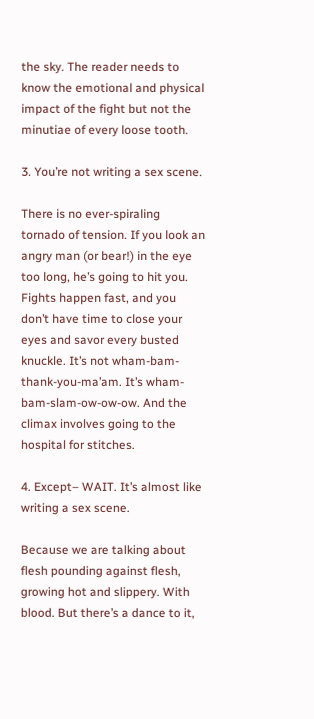the sky. The reader needs to know the emotional and physical impact of the fight but not the minutiae of every loose tooth.

3. You’re not writing a sex scene.

There is no ever-spiraling tornado of tension. If you look an angry man (or bear!) in the eye too long, he’s going to hit you. Fights happen fast, and you don’t have time to close your eyes and savor every busted knuckle. It’s not wham-bam-thank-you-ma’am. It’s wham-bam-slam-ow-ow-ow. And the climax involves going to the hospital for stitches.

4. Except– WAIT. It’s almost like writing a sex scene.

Because we are talking about flesh pounding against flesh, growing hot and slippery. With blood. But there’s a dance to it,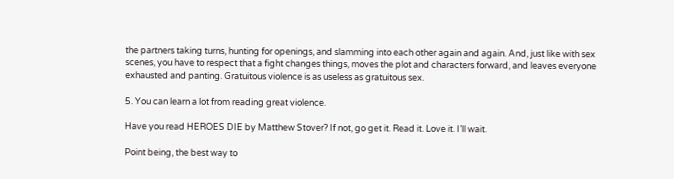the partners taking turns, hunting for openings, and slamming into each other again and again. And, just like with sex scenes, you have to respect that a fight changes things, moves the plot and characters forward, and leaves everyone exhausted and panting. Gratuitous violence is as useless as gratuitous sex.

5. You can learn a lot from reading great violence.

Have you read HEROES DIE by Matthew Stover? If not, go get it. Read it. Love it. I’ll wait.

Point being, the best way to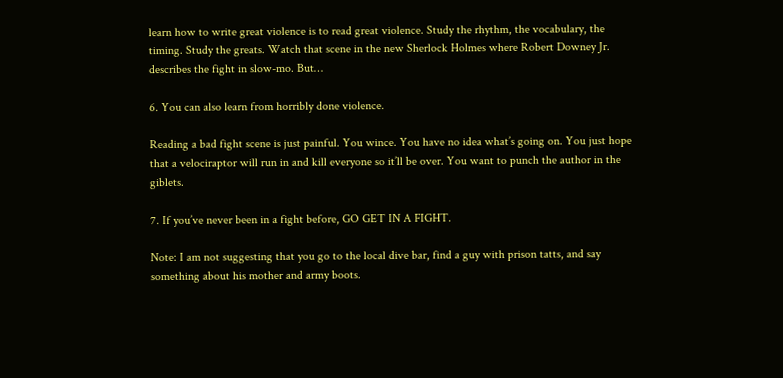learn how to write great violence is to read great violence. Study the rhythm, the vocabulary, the timing. Study the greats. Watch that scene in the new Sherlock Holmes where Robert Downey Jr. describes the fight in slow-mo. But…

6. You can also learn from horribly done violence.

Reading a bad fight scene is just painful. You wince. You have no idea what’s going on. You just hope that a velociraptor will run in and kill everyone so it’ll be over. You want to punch the author in the giblets.

7. If you’ve never been in a fight before, GO GET IN A FIGHT.

Note: I am not suggesting that you go to the local dive bar, find a guy with prison tatts, and say something about his mother and army boots.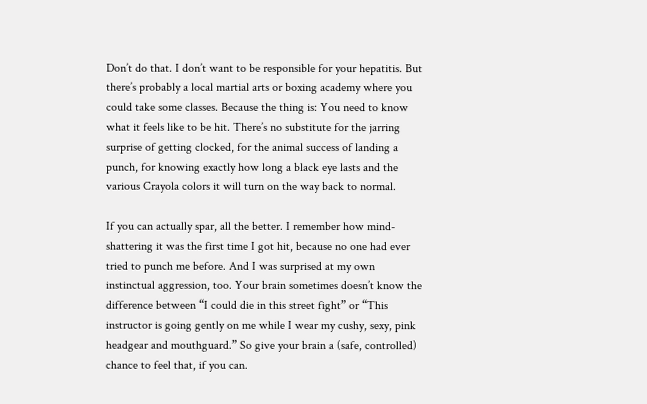Don’t do that. I don’t want to be responsible for your hepatitis. But there’s probably a local martial arts or boxing academy where you could take some classes. Because the thing is: You need to know what it feels like to be hit. There’s no substitute for the jarring surprise of getting clocked, for the animal success of landing a punch, for knowing exactly how long a black eye lasts and the various Crayola colors it will turn on the way back to normal.

If you can actually spar, all the better. I remember how mind-shattering it was the first time I got hit, because no one had ever tried to punch me before. And I was surprised at my own instinctual aggression, too. Your brain sometimes doesn’t know the difference between “I could die in this street fight” or “This instructor is going gently on me while I wear my cushy, sexy, pink headgear and mouthguard.” So give your brain a (safe, controlled) chance to feel that, if you can.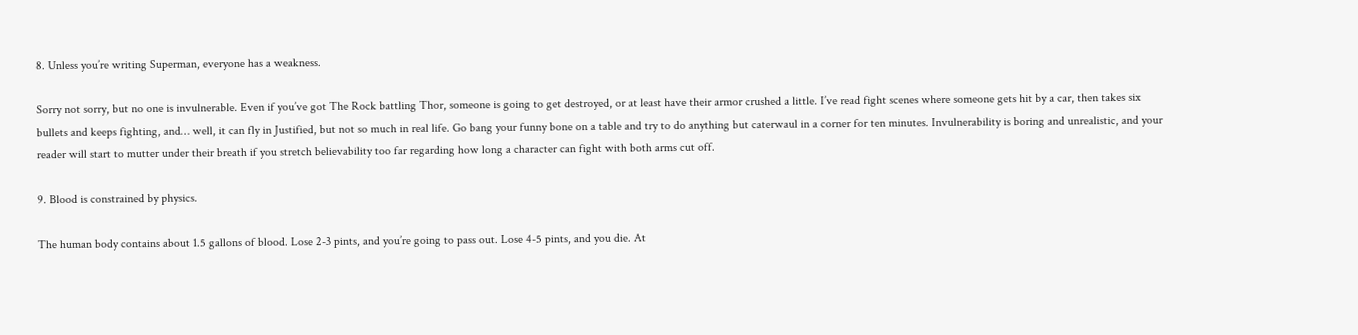8. Unless you’re writing Superman, everyone has a weakness.

Sorry not sorry, but no one is invulnerable. Even if you’ve got The Rock battling Thor, someone is going to get destroyed, or at least have their armor crushed a little. I’ve read fight scenes where someone gets hit by a car, then takes six bullets and keeps fighting, and… well, it can fly in Justified, but not so much in real life. Go bang your funny bone on a table and try to do anything but caterwaul in a corner for ten minutes. Invulnerability is boring and unrealistic, and your reader will start to mutter under their breath if you stretch believability too far regarding how long a character can fight with both arms cut off.

9. Blood is constrained by physics.

The human body contains about 1.5 gallons of blood. Lose 2-3 pints, and you’re going to pass out. Lose 4-5 pints, and you die. At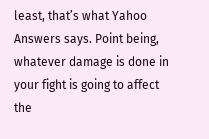least, that’s what Yahoo Answers says. Point being, whatever damage is done in your fight is going to affect the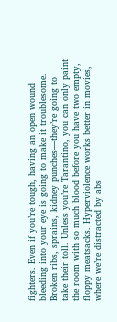fighters. Even if you’re tough, having an open wound bleeding into your eye is going to make it troublesome. Broken ribs, sprains, kidney punches—they’re going to take their toll. Unless you’re Tarantino, you can only paint the room with so much blood before you have two empty, floppy meatsacks. Hyperviolence works better in movies, where we’re distracted by abs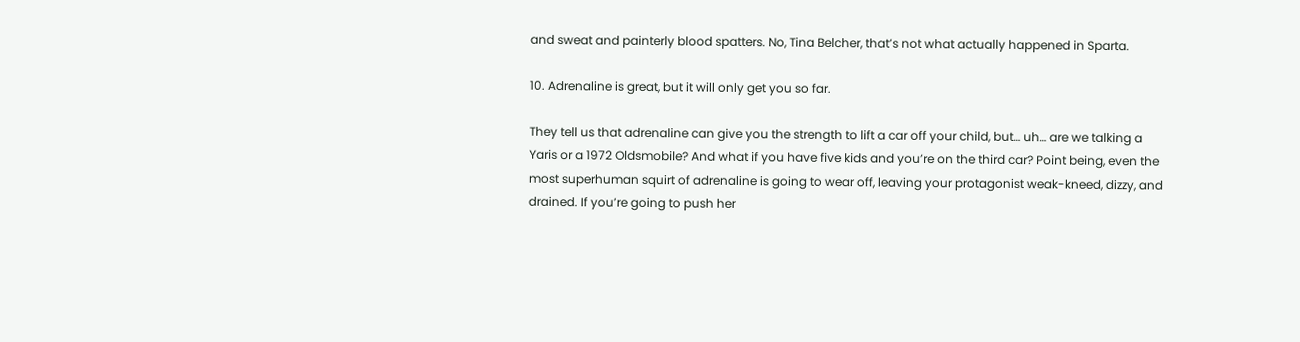and sweat and painterly blood spatters. No, Tina Belcher, that’s not what actually happened in Sparta.

10. Adrenaline is great, but it will only get you so far.

They tell us that adrenaline can give you the strength to lift a car off your child, but… uh… are we talking a Yaris or a 1972 Oldsmobile? And what if you have five kids and you’re on the third car? Point being, even the most superhuman squirt of adrenaline is going to wear off, leaving your protagonist weak-kneed, dizzy, and drained. If you’re going to push her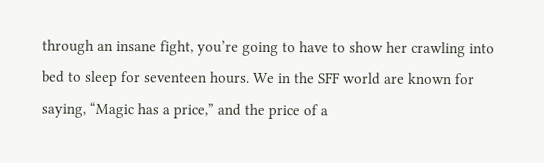through an insane fight, you’re going to have to show her crawling into bed to sleep for seventeen hours. We in the SFF world are known for saying, “Magic has a price,” and the price of a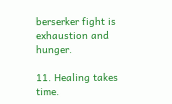berserker fight is exhaustion and hunger.

11. Healing takes time.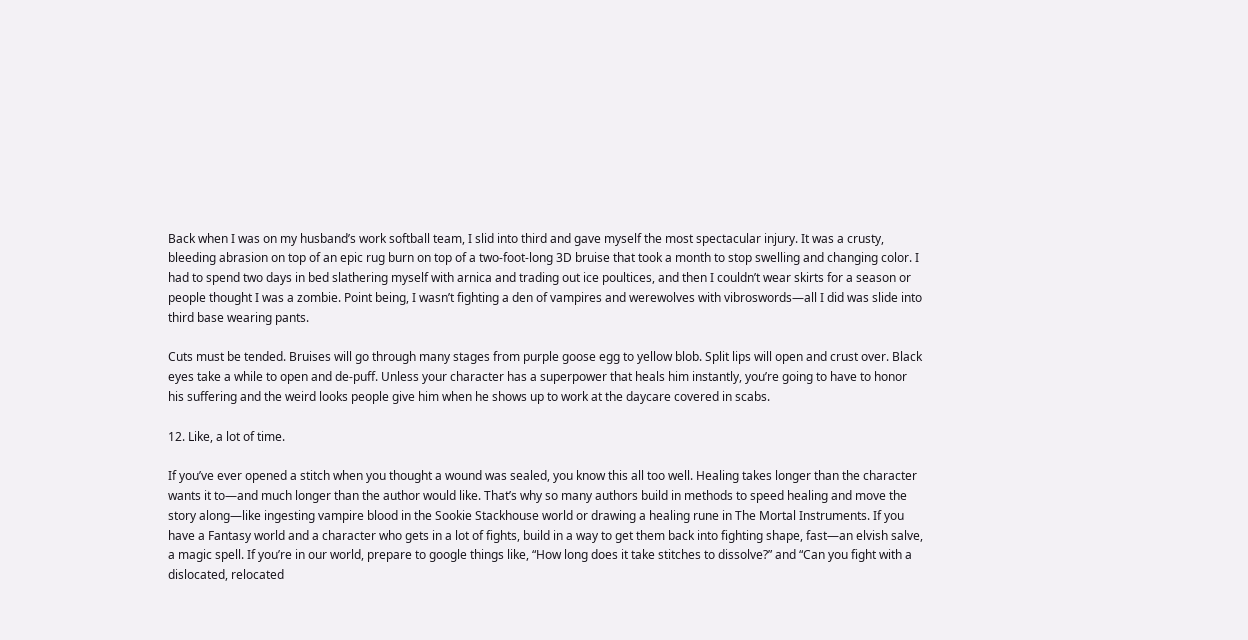Back when I was on my husband’s work softball team, I slid into third and gave myself the most spectacular injury. It was a crusty, bleeding abrasion on top of an epic rug burn on top of a two-foot-long 3D bruise that took a month to stop swelling and changing color. I had to spend two days in bed slathering myself with arnica and trading out ice poultices, and then I couldn’t wear skirts for a season or people thought I was a zombie. Point being, I wasn’t fighting a den of vampires and werewolves with vibroswords—all I did was slide into third base wearing pants.

Cuts must be tended. Bruises will go through many stages from purple goose egg to yellow blob. Split lips will open and crust over. Black eyes take a while to open and de-puff. Unless your character has a superpower that heals him instantly, you’re going to have to honor his suffering and the weird looks people give him when he shows up to work at the daycare covered in scabs.

12. Like, a lot of time.

If you’ve ever opened a stitch when you thought a wound was sealed, you know this all too well. Healing takes longer than the character wants it to—and much longer than the author would like. That’s why so many authors build in methods to speed healing and move the story along—like ingesting vampire blood in the Sookie Stackhouse world or drawing a healing rune in The Mortal Instruments. If you have a Fantasy world and a character who gets in a lot of fights, build in a way to get them back into fighting shape, fast—an elvish salve, a magic spell. If you’re in our world, prepare to google things like, “How long does it take stitches to dissolve?” and “Can you fight with a dislocated, relocated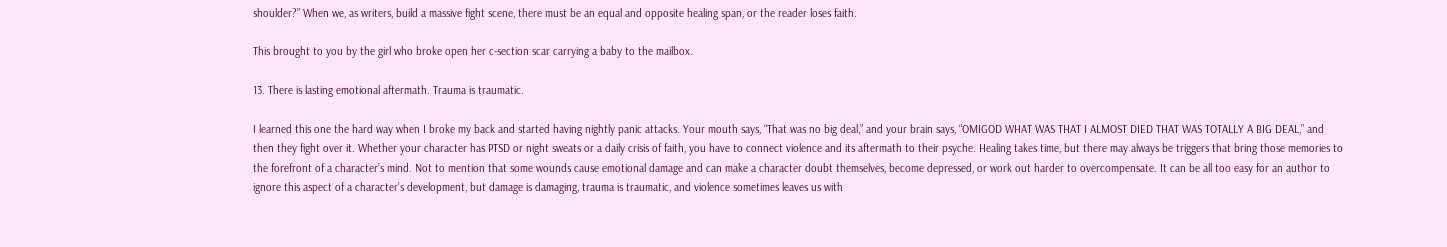shoulder?” When we, as writers, build a massive fight scene, there must be an equal and opposite healing span, or the reader loses faith.

This brought to you by the girl who broke open her c-section scar carrying a baby to the mailbox.

13. There is lasting emotional aftermath. Trauma is traumatic.

I learned this one the hard way when I broke my back and started having nightly panic attacks. Your mouth says, “That was no big deal,” and your brain says, “OMIGOD WHAT WAS THAT I ALMOST DIED THAT WAS TOTALLY A BIG DEAL,” and then they fight over it. Whether your character has PTSD or night sweats or a daily crisis of faith, you have to connect violence and its aftermath to their psyche. Healing takes time, but there may always be triggers that bring those memories to the forefront of a character’s mind. Not to mention that some wounds cause emotional damage and can make a character doubt themselves, become depressed, or work out harder to overcompensate. It can be all too easy for an author to ignore this aspect of a character’s development, but damage is damaging, trauma is traumatic, and violence sometimes leaves us with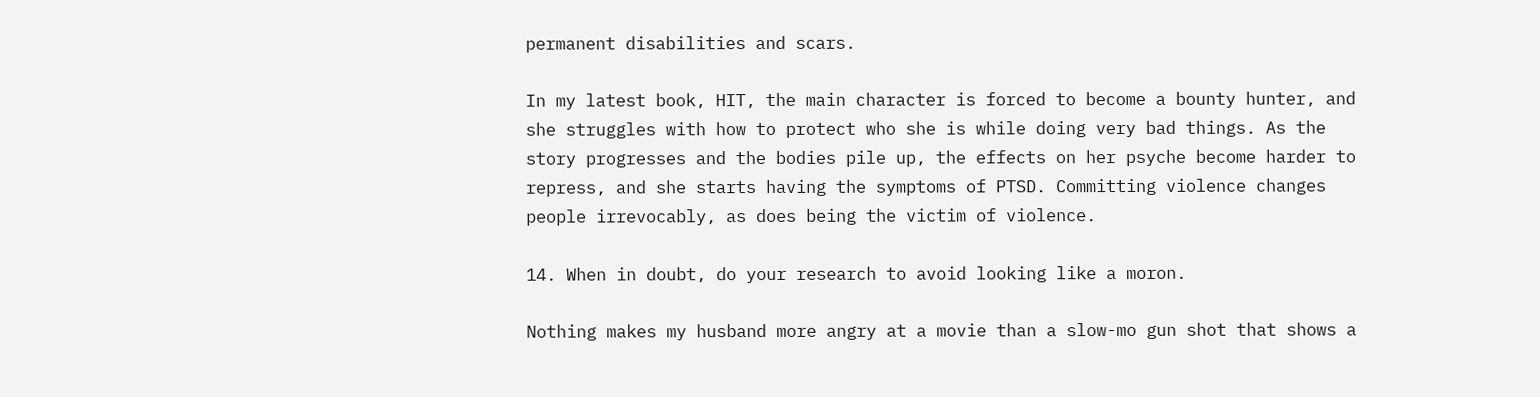permanent disabilities and scars.

In my latest book, HIT, the main character is forced to become a bounty hunter, and she struggles with how to protect who she is while doing very bad things. As the story progresses and the bodies pile up, the effects on her psyche become harder to repress, and she starts having the symptoms of PTSD. Committing violence changes people irrevocably, as does being the victim of violence.

14. When in doubt, do your research to avoid looking like a moron.

Nothing makes my husband more angry at a movie than a slow-mo gun shot that shows a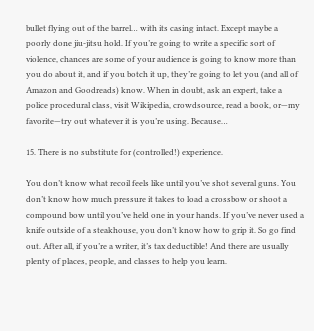bullet flying out of the barrel… with its casing intact. Except maybe a poorly done jiu-jitsu hold. If you’re going to write a specific sort of violence, chances are some of your audience is going to know more than you do about it, and if you botch it up, they’re going to let you (and all of Amazon and Goodreads) know. When in doubt, ask an expert, take a police procedural class, visit Wikipedia, crowdsource, read a book, or—my favorite—try out whatever it is you’re using. Because…

15. There is no substitute for (controlled!) experience.

You don’t know what recoil feels like until you’ve shot several guns. You don’t know how much pressure it takes to load a crossbow or shoot a compound bow until you’ve held one in your hands. If you’ve never used a knife outside of a steakhouse, you don’t know how to grip it. So go find out. After all, if you’re a writer, it’s tax deductible! And there are usually plenty of places, people, and classes to help you learn.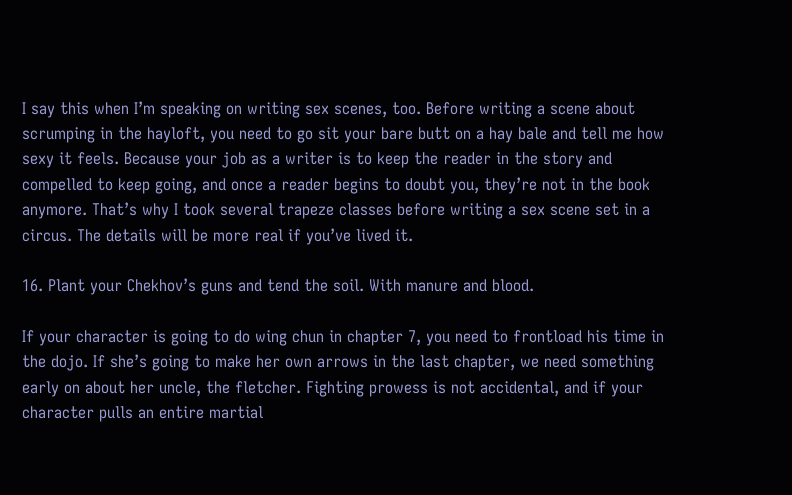I say this when I’m speaking on writing sex scenes, too. Before writing a scene about scrumping in the hayloft, you need to go sit your bare butt on a hay bale and tell me how sexy it feels. Because your job as a writer is to keep the reader in the story and compelled to keep going, and once a reader begins to doubt you, they’re not in the book anymore. That’s why I took several trapeze classes before writing a sex scene set in a circus. The details will be more real if you’ve lived it.

16. Plant your Chekhov’s guns and tend the soil. With manure and blood.

If your character is going to do wing chun in chapter 7, you need to frontload his time in the dojo. If she’s going to make her own arrows in the last chapter, we need something early on about her uncle, the fletcher. Fighting prowess is not accidental, and if your character pulls an entire martial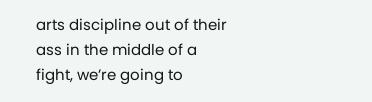arts discipline out of their ass in the middle of a fight, we’re going to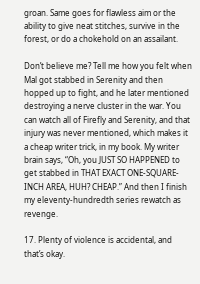groan. Same goes for flawless aim or the ability to give neat stitches, survive in the forest, or do a chokehold on an assailant.

Don’t believe me? Tell me how you felt when Mal got stabbed in Serenity and then hopped up to fight, and he later mentioned destroying a nerve cluster in the war. You can watch all of Firefly and Serenity, and that injury was never mentioned, which makes it a cheap writer trick, in my book. My writer brain says, “Oh, you JUST SO HAPPENED to get stabbed in THAT EXACT ONE-SQUARE-INCH AREA, HUH? CHEAP.” And then I finish my eleventy-hundredth series rewatch as revenge.

17. Plenty of violence is accidental, and that’s okay.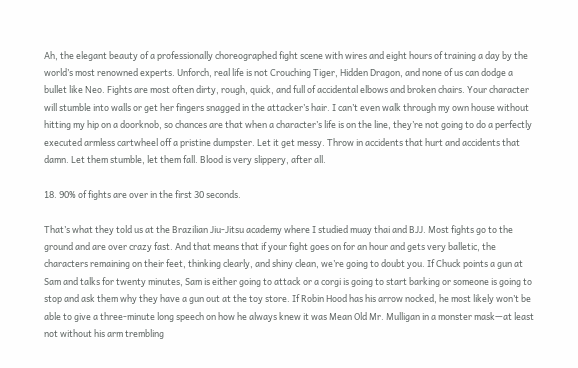Ah, the elegant beauty of a professionally choreographed fight scene with wires and eight hours of training a day by the world’s most renowned experts. Unforch, real life is not Crouching Tiger, Hidden Dragon, and none of us can dodge a bullet like Neo. Fights are most often dirty, rough, quick, and full of accidental elbows and broken chairs. Your character will stumble into walls or get her fingers snagged in the attacker’s hair. I can’t even walk through my own house without hitting my hip on a doorknob, so chances are that when a character’s life is on the line, they’re not going to do a perfectly executed armless cartwheel off a pristine dumpster. Let it get messy. Throw in accidents that hurt and accidents that damn. Let them stumble, let them fall. Blood is very slippery, after all.

18. 90% of fights are over in the first 30 seconds.

That’s what they told us at the Brazilian Jiu-Jitsu academy where I studied muay thai and BJJ. Most fights go to the ground and are over crazy fast. And that means that if your fight goes on for an hour and gets very balletic, the characters remaining on their feet, thinking clearly, and shiny clean, we’re going to doubt you. If Chuck points a gun at Sam and talks for twenty minutes, Sam is either going to attack or a corgi is going to start barking or someone is going to stop and ask them why they have a gun out at the toy store. If Robin Hood has his arrow nocked, he most likely won’t be able to give a three-minute long speech on how he always knew it was Mean Old Mr. Mulligan in a monster mask—at least not without his arm trembling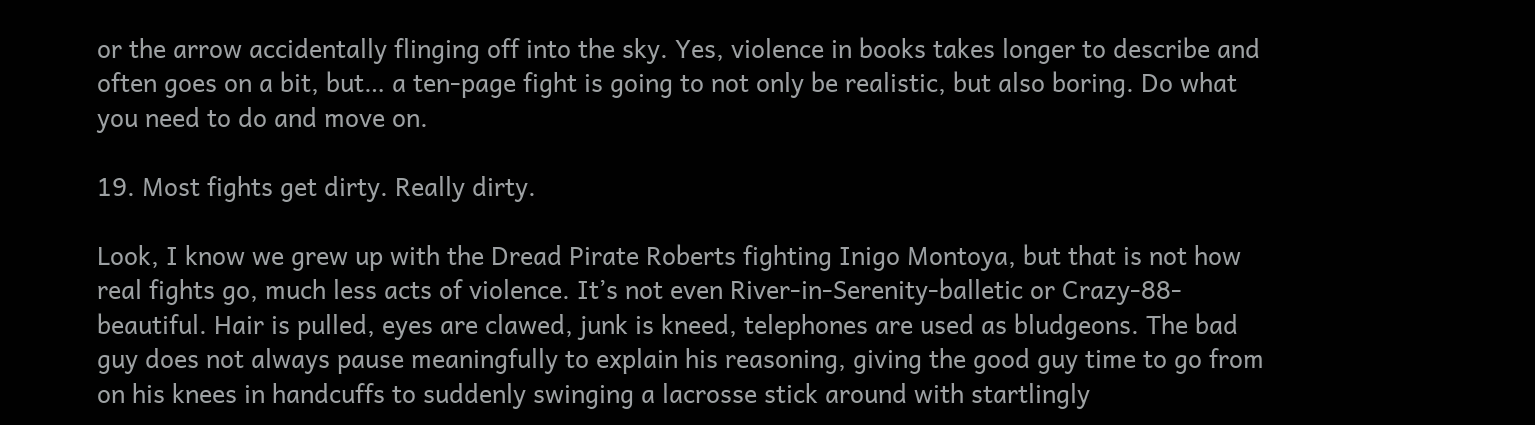or the arrow accidentally flinging off into the sky. Yes, violence in books takes longer to describe and often goes on a bit, but… a ten-page fight is going to not only be realistic, but also boring. Do what you need to do and move on.

19. Most fights get dirty. Really dirty.

Look, I know we grew up with the Dread Pirate Roberts fighting Inigo Montoya, but that is not how real fights go, much less acts of violence. It’s not even River-in-Serenity-balletic or Crazy-88-beautiful. Hair is pulled, eyes are clawed, junk is kneed, telephones are used as bludgeons. The bad guy does not always pause meaningfully to explain his reasoning, giving the good guy time to go from on his knees in handcuffs to suddenly swinging a lacrosse stick around with startlingly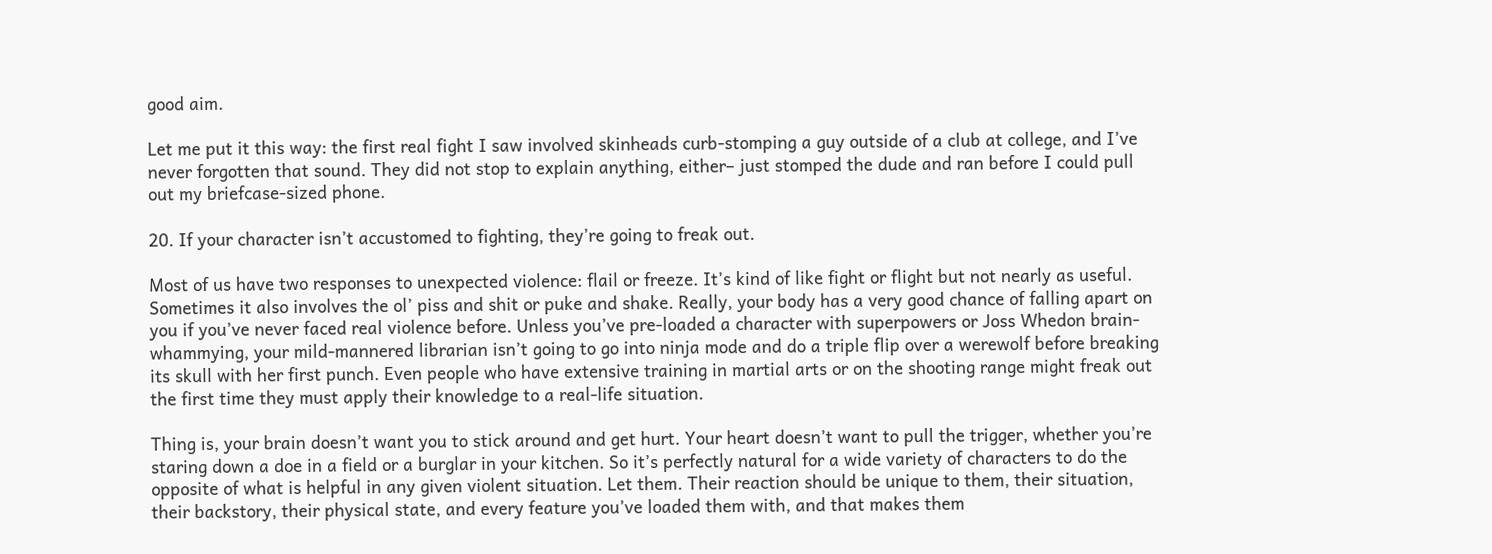good aim.

Let me put it this way: the first real fight I saw involved skinheads curb-stomping a guy outside of a club at college, and I’ve never forgotten that sound. They did not stop to explain anything, either– just stomped the dude and ran before I could pull out my briefcase-sized phone.

20. If your character isn’t accustomed to fighting, they’re going to freak out.

Most of us have two responses to unexpected violence: flail or freeze. It’s kind of like fight or flight but not nearly as useful. Sometimes it also involves the ol’ piss and shit or puke and shake. Really, your body has a very good chance of falling apart on you if you’ve never faced real violence before. Unless you’ve pre-loaded a character with superpowers or Joss Whedon brain-whammying, your mild-mannered librarian isn’t going to go into ninja mode and do a triple flip over a werewolf before breaking its skull with her first punch. Even people who have extensive training in martial arts or on the shooting range might freak out the first time they must apply their knowledge to a real-life situation.

Thing is, your brain doesn’t want you to stick around and get hurt. Your heart doesn’t want to pull the trigger, whether you’re staring down a doe in a field or a burglar in your kitchen. So it’s perfectly natural for a wide variety of characters to do the opposite of what is helpful in any given violent situation. Let them. Their reaction should be unique to them, their situation, their backstory, their physical state, and every feature you’ve loaded them with, and that makes them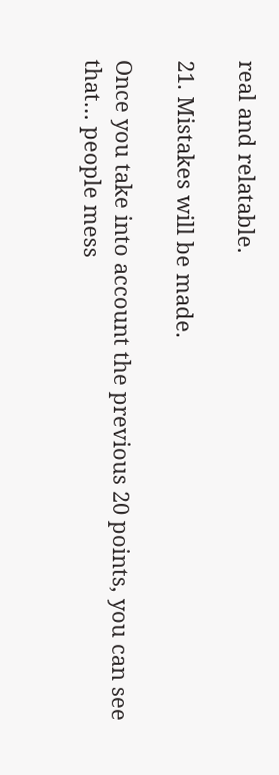real and relatable.

21. Mistakes will be made.

Once you take into account the previous 20 points, you can see that… people mess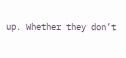up. Whether they don’t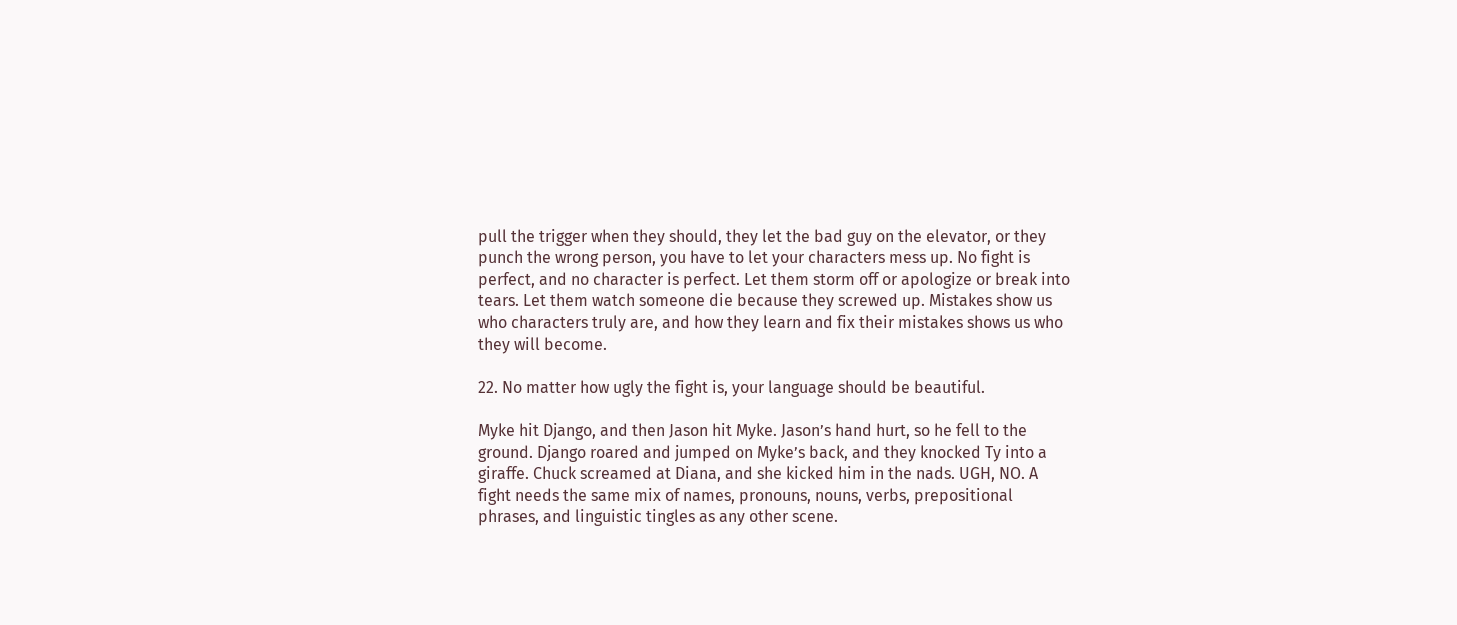pull the trigger when they should, they let the bad guy on the elevator, or they punch the wrong person, you have to let your characters mess up. No fight is perfect, and no character is perfect. Let them storm off or apologize or break into tears. Let them watch someone die because they screwed up. Mistakes show us who characters truly are, and how they learn and fix their mistakes shows us who they will become.

22. No matter how ugly the fight is, your language should be beautiful.

Myke hit Django, and then Jason hit Myke. Jason’s hand hurt, so he fell to the ground. Django roared and jumped on Myke’s back, and they knocked Ty into a giraffe. Chuck screamed at Diana, and she kicked him in the nads. UGH, NO. A fight needs the same mix of names, pronouns, nouns, verbs, prepositional phrases, and linguistic tingles as any other scene.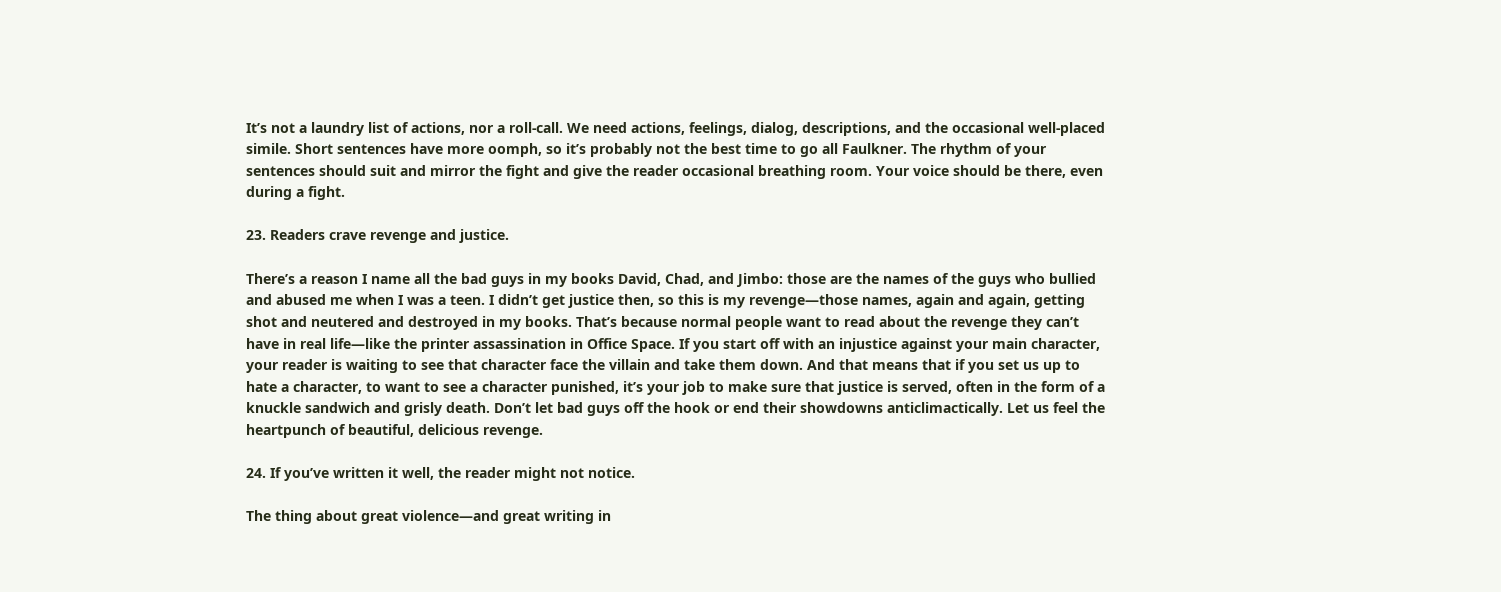It’s not a laundry list of actions, nor a roll-call. We need actions, feelings, dialog, descriptions, and the occasional well-placed simile. Short sentences have more oomph, so it’s probably not the best time to go all Faulkner. The rhythm of your sentences should suit and mirror the fight and give the reader occasional breathing room. Your voice should be there, even during a fight.

23. Readers crave revenge and justice.

There’s a reason I name all the bad guys in my books David, Chad, and Jimbo: those are the names of the guys who bullied and abused me when I was a teen. I didn’t get justice then, so this is my revenge—those names, again and again, getting shot and neutered and destroyed in my books. That’s because normal people want to read about the revenge they can’t have in real life—like the printer assassination in Office Space. If you start off with an injustice against your main character, your reader is waiting to see that character face the villain and take them down. And that means that if you set us up to hate a character, to want to see a character punished, it’s your job to make sure that justice is served, often in the form of a knuckle sandwich and grisly death. Don’t let bad guys off the hook or end their showdowns anticlimactically. Let us feel the heartpunch of beautiful, delicious revenge.

24. If you’ve written it well, the reader might not notice.

The thing about great violence—and great writing in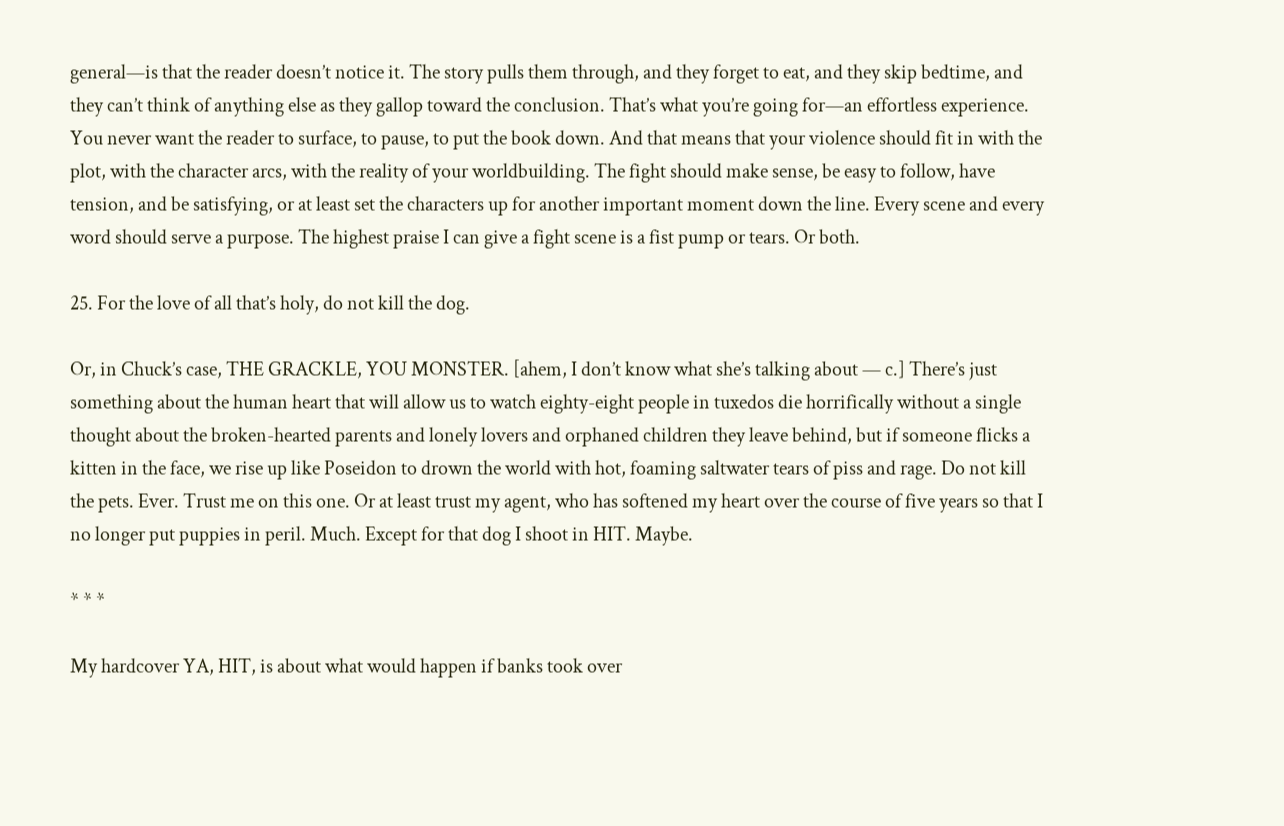general—is that the reader doesn’t notice it. The story pulls them through, and they forget to eat, and they skip bedtime, and they can’t think of anything else as they gallop toward the conclusion. That’s what you’re going for—an effortless experience. You never want the reader to surface, to pause, to put the book down. And that means that your violence should fit in with the plot, with the character arcs, with the reality of your worldbuilding. The fight should make sense, be easy to follow, have tension, and be satisfying, or at least set the characters up for another important moment down the line. Every scene and every word should serve a purpose. The highest praise I can give a fight scene is a fist pump or tears. Or both.

25. For the love of all that’s holy, do not kill the dog.

Or, in Chuck’s case, THE GRACKLE, YOU MONSTER. [ahem, I don’t know what she’s talking about — c.] There’s just something about the human heart that will allow us to watch eighty-eight people in tuxedos die horrifically without a single thought about the broken-hearted parents and lonely lovers and orphaned children they leave behind, but if someone flicks a kitten in the face, we rise up like Poseidon to drown the world with hot, foaming saltwater tears of piss and rage. Do not kill the pets. Ever. Trust me on this one. Or at least trust my agent, who has softened my heart over the course of five years so that I no longer put puppies in peril. Much. Except for that dog I shoot in HIT. Maybe.

* * *

My hardcover YA, HIT, is about what would happen if banks took over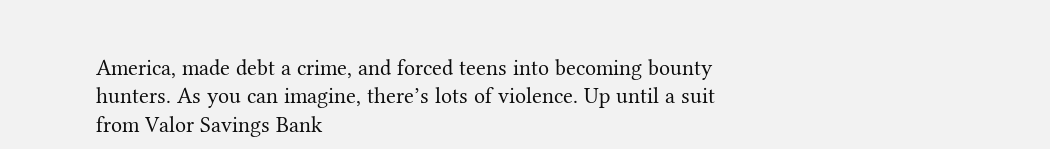America, made debt a crime, and forced teens into becoming bounty hunters. As you can imagine, there’s lots of violence. Up until a suit from Valor Savings Bank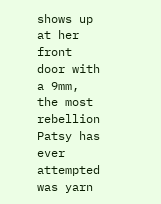shows up at her front door with a 9mm, the most rebellion Patsy has ever attempted was yarn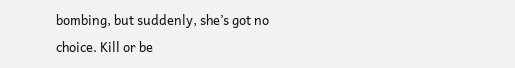bombing, but suddenly, she’s got no choice. Kill or be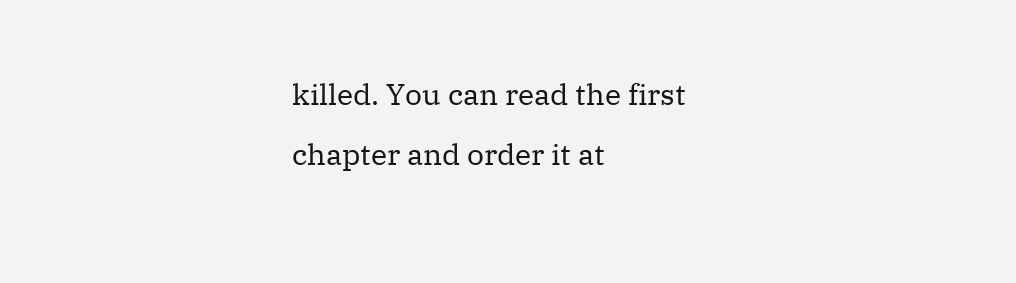killed. You can read the first chapter and order it at